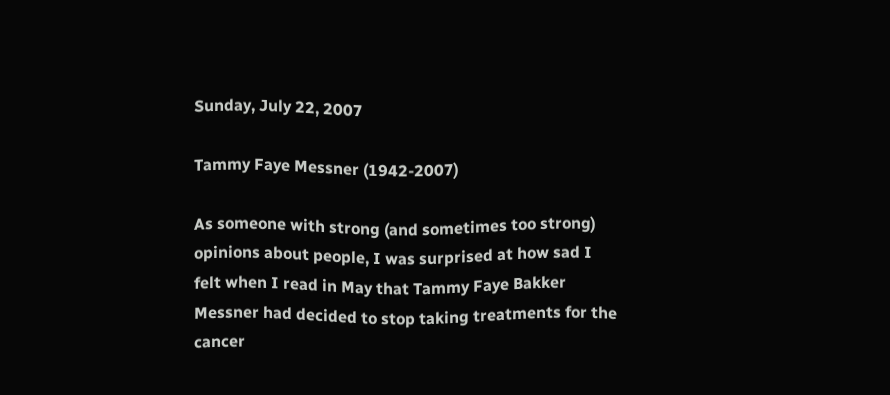Sunday, July 22, 2007

Tammy Faye Messner (1942-2007)

As someone with strong (and sometimes too strong) opinions about people, I was surprised at how sad I felt when I read in May that Tammy Faye Bakker Messner had decided to stop taking treatments for the cancer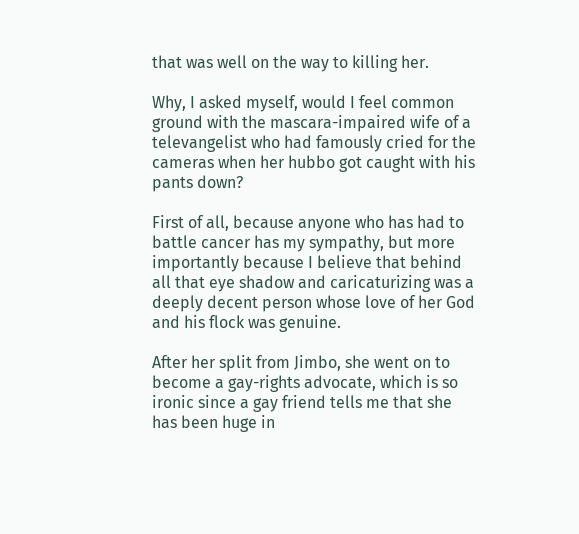that was well on the way to killing her.

Why, I asked myself, would I feel common ground with the mascara-impaired wife of a televangelist who had famously cried for the cameras when her hubbo got caught with his pants down?

First of all, because anyone who has had to battle cancer has my sympathy, but more importantly because I believe that behind all that eye shadow and caricaturizing was a deeply decent person whose love of her God and his flock was genuine.

After her split from Jimbo, she went on to become a gay-rights advocate, which is so ironic since a gay friend tells me that she has been huge in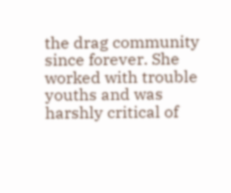the drag community since forever. She worked with trouble youths and was harshly critical of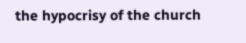the hypocrisy of the church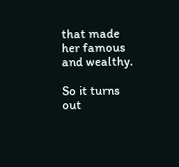that made her famous and wealthy.

So it turns out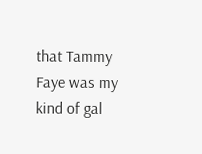that Tammy Faye was my kind of gal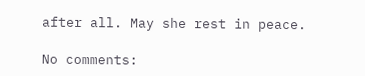after all. May she rest in peace.

No comments: